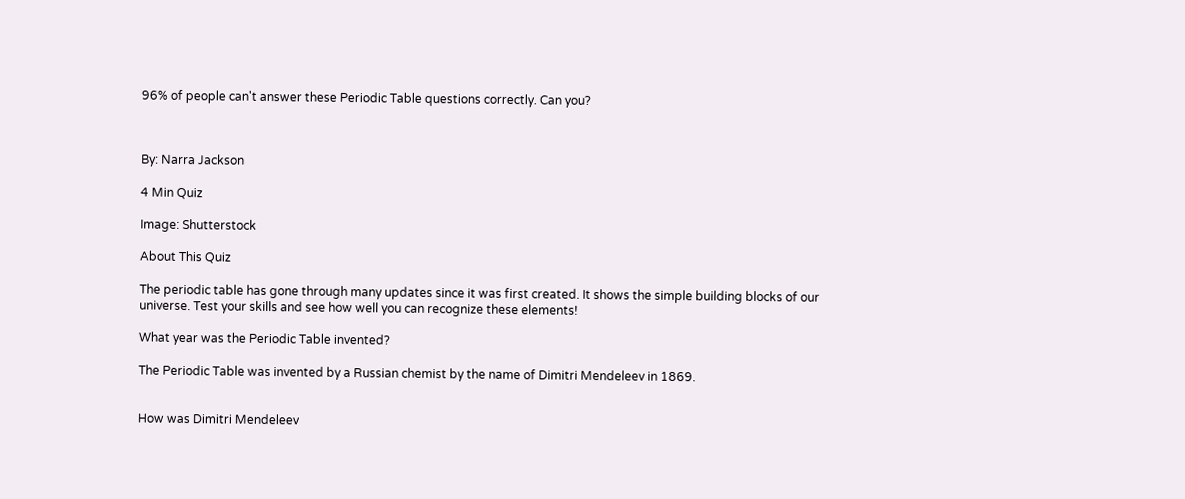96% of people can't answer these Periodic Table questions correctly. Can you?



By: Narra Jackson

4 Min Quiz

Image: Shutterstock

About This Quiz

The periodic table has gone through many updates since it was first created. It shows the simple building blocks of our universe. Test your skills and see how well you can recognize these elements!

What year was the Periodic Table invented?

The Periodic Table was invented by a Russian chemist by the name of Dimitri Mendeleev in 1869.


How was Dimitri Mendeleev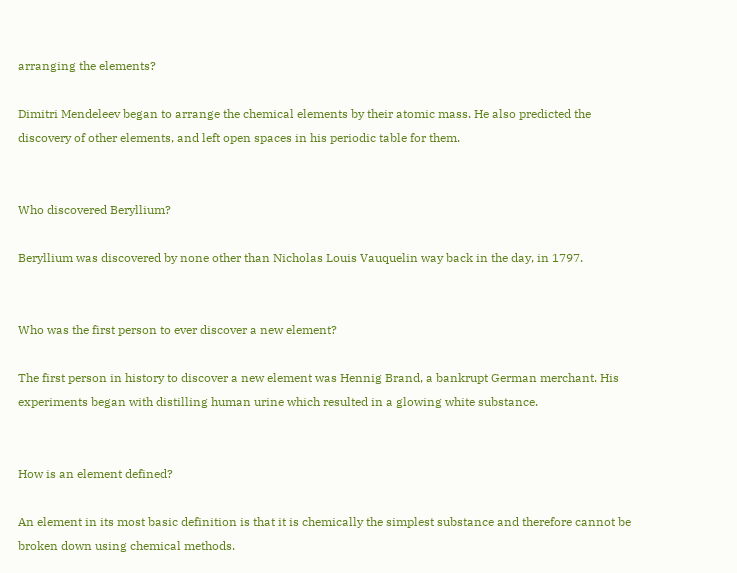arranging the elements?

Dimitri Mendeleev began to arrange the chemical elements by their atomic mass. He also predicted the discovery of other elements, and left open spaces in his periodic table for them.


Who discovered Beryllium?

Beryllium was discovered by none other than Nicholas Louis Vauquelin way back in the day, in 1797.


Who was the first person to ever discover a new element?

The first person in history to discover a new element was Hennig Brand, a bankrupt German merchant. His experiments began with distilling human urine which resulted in a glowing white substance.


How is an element defined?

An element in its most basic definition is that it is chemically the simplest substance and therefore cannot be broken down using chemical methods.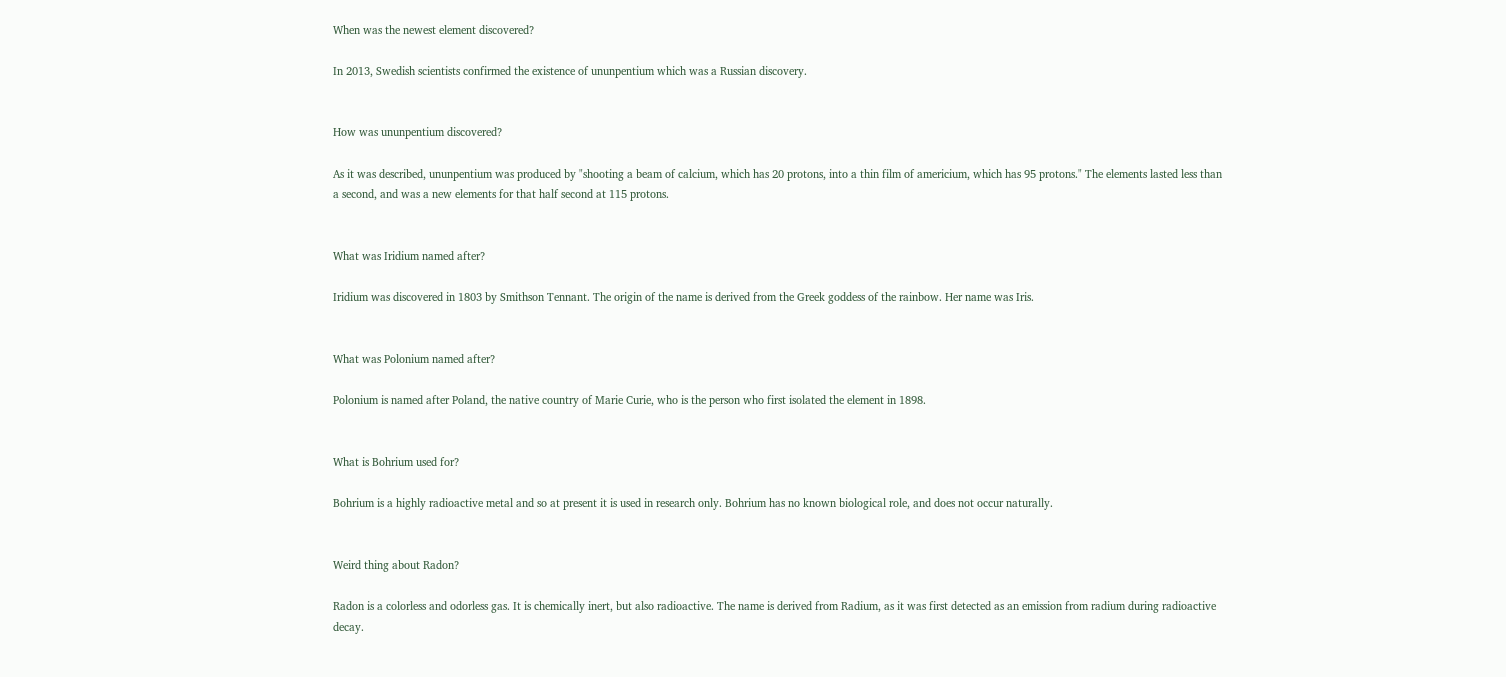When was the newest element discovered?

In 2013, Swedish scientists confirmed the existence of ununpentium which was a Russian discovery.


How was ununpentium discovered?

As it was described, ununpentium was produced by "shooting a beam of calcium, which has 20 protons, into a thin film of americium, which has 95 protons." The elements lasted less than a second, and was a new elements for that half second at 115 protons.


What was Iridium named after?

Iridium was discovered in 1803 by Smithson Tennant. The origin of the name is derived from the Greek goddess of the rainbow. Her name was Iris.


What was Polonium named after?

Polonium is named after Poland, the native country of Marie Curie, who is the person who first isolated the element in 1898.


What is Bohrium used for?

Bohrium is a highly radioactive metal and so at present it is used in research only. Bohrium has no known biological role, and does not occur naturally.


Weird thing about Radon?

Radon is a colorless and odorless gas. It is chemically inert, but also radioactive. The name is derived from Radium, as it was first detected as an emission from radium during radioactive decay.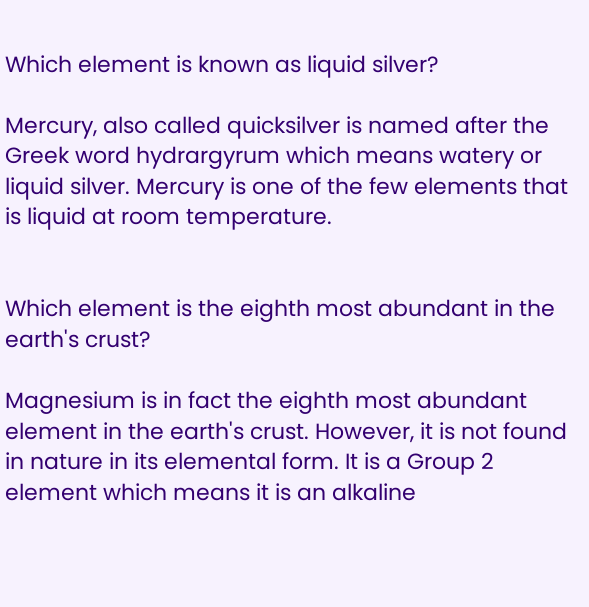Which element is known as liquid silver?

Mercury, also called quicksilver is named after the Greek word hydrargyrum which means watery or liquid silver. Mercury is one of the few elements that is liquid at room temperature.


Which element is the eighth most abundant in the earth's crust?

Magnesium is in fact the eighth most abundant element in the earth's crust. However, it is not found in nature in its elemental form. It is a Group 2 element which means it is an alkaline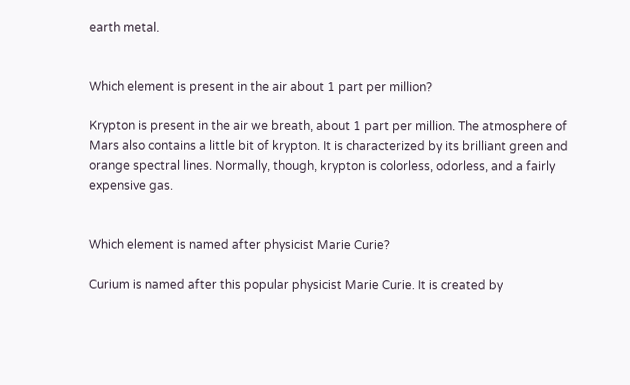earth metal.


Which element is present in the air about 1 part per million?

Krypton is present in the air we breath, about 1 part per million. The atmosphere of Mars also contains a little bit of krypton. It is characterized by its brilliant green and orange spectral lines. Normally, though, krypton is colorless, odorless, and a fairly expensive gas.


Which element is named after physicist Marie Curie?

Curium is named after this popular physicist Marie Curie. It is created by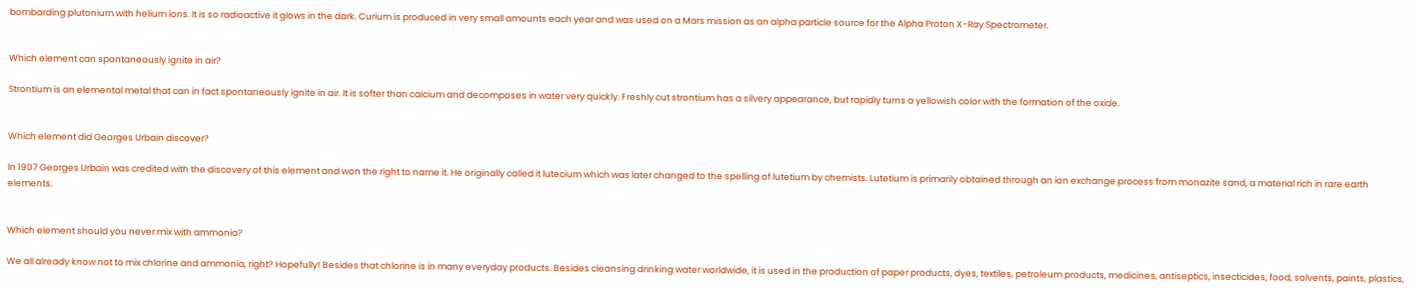bombarding plutonium with helium ions. It is so radioactive it glows in the dark. Curium is produced in very small amounts each year and was used on a Mars mission as an alpha particle source for the Alpha Proton X-Ray Spectrometer.


Which element can spontaneously ignite in air?

Strontium is an elemental metal that can in fact spontaneously ignite in air. It is softer than calcium and decomposes in water very quickly. Freshly cut strontium has a silvery appearance, but rapidly turns a yellowish color with the formation of the oxide.


Which element did Georges Urbain discover?

In 1907 Georges Urbain was credited with the discovery of this element and won the right to name it. He originally called it lutecium which was later changed to the spelling of lutetium by chemists. Lutetium is primarily obtained through an ion exchange process from monazite sand, a material rich in rare earth elements.


Which element should you never mix with ammonia?

We all already know not to mix chlorine and ammonia, right? Hopefully! Besides that chlorine is in many everyday products. Besides cleansing drinking water worldwide, it is used in the production of paper products, dyes, textiles, petroleum products, medicines, antiseptics, insecticides, food, solvents, paints, plastics,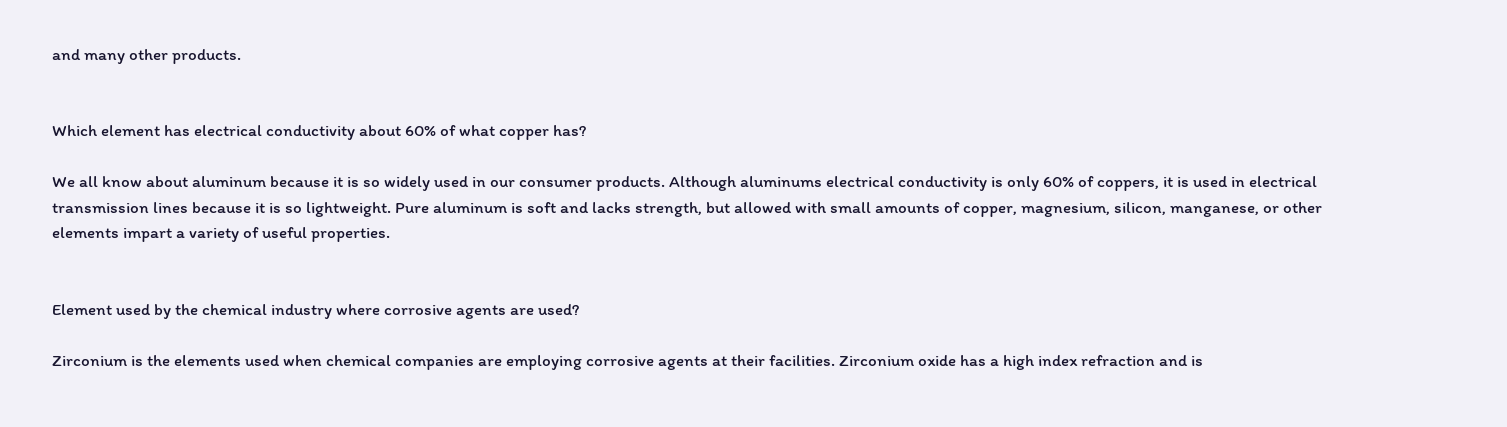and many other products.


Which element has electrical conductivity about 60% of what copper has?

We all know about aluminum because it is so widely used in our consumer products. Although aluminums electrical conductivity is only 60% of coppers, it is used in electrical transmission lines because it is so lightweight. Pure aluminum is soft and lacks strength, but allowed with small amounts of copper, magnesium, silicon, manganese, or other elements impart a variety of useful properties.


Element used by the chemical industry where corrosive agents are used?

Zirconium is the elements used when chemical companies are employing corrosive agents at their facilities. Zirconium oxide has a high index refraction and is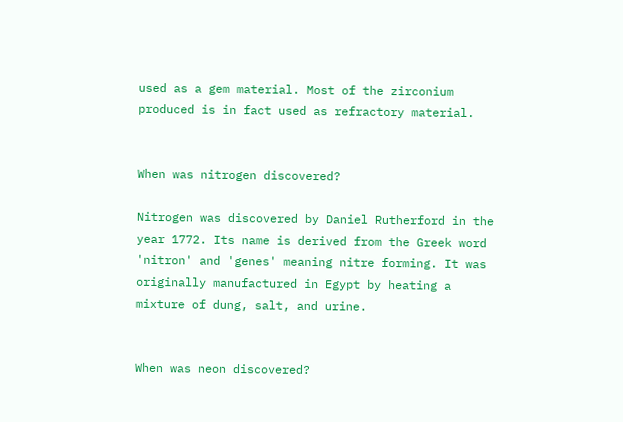used as a gem material. Most of the zirconium produced is in fact used as refractory material.


When was nitrogen discovered?

Nitrogen was discovered by Daniel Rutherford in the year 1772. Its name is derived from the Greek word 'nitron' and 'genes' meaning nitre forming. It was originally manufactured in Egypt by heating a mixture of dung, salt, and urine.


When was neon discovered?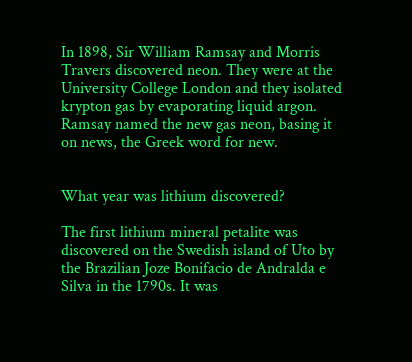In 1898, Sir William Ramsay and Morris Travers discovered neon. They were at the University College London and they isolated krypton gas by evaporating liquid argon. Ramsay named the new gas neon, basing it on news, the Greek word for new.


What year was lithium discovered?

The first lithium mineral petalite was discovered on the Swedish island of Uto by the Brazilian Joze Bonifacio de Andralda e Silva in the 1790s. It was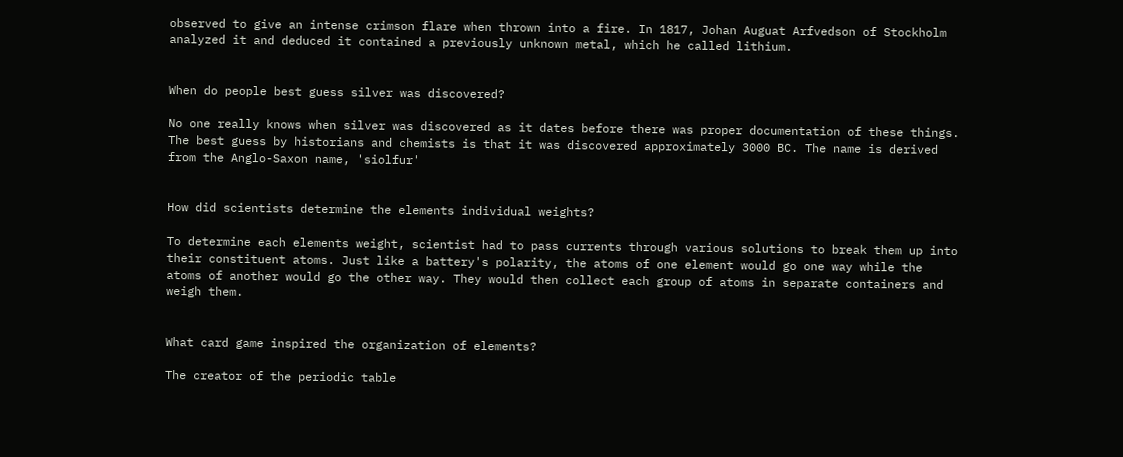observed to give an intense crimson flare when thrown into a fire. In 1817, Johan Auguat Arfvedson of Stockholm analyzed it and deduced it contained a previously unknown metal, which he called lithium.


When do people best guess silver was discovered?

No one really knows when silver was discovered as it dates before there was proper documentation of these things. The best guess by historians and chemists is that it was discovered approximately 3000 BC. The name is derived from the Anglo-Saxon name, 'siolfur'


How did scientists determine the elements individual weights?

To determine each elements weight, scientist had to pass currents through various solutions to break them up into their constituent atoms. Just like a battery's polarity, the atoms of one element would go one way while the atoms of another would go the other way. They would then collect each group of atoms in separate containers and weigh them.


What card game inspired the organization of elements?

The creator of the periodic table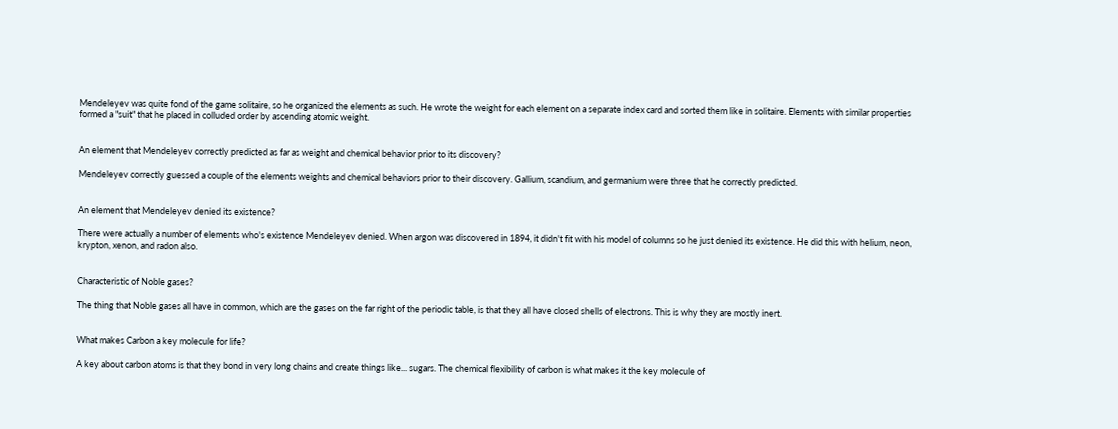Mendeleyev was quite fond of the game solitaire, so he organized the elements as such. He wrote the weight for each element on a separate index card and sorted them like in solitaire. Elements with similar properties formed a "suit" that he placed in colluded order by ascending atomic weight.


An element that Mendeleyev correctly predicted as far as weight and chemical behavior prior to its discovery?

Mendeleyev correctly guessed a couple of the elements weights and chemical behaviors prior to their discovery. Gallium, scandium, and germanium were three that he correctly predicted.


An element that Mendeleyev denied its existence?

There were actually a number of elements who's existence Mendeleyev denied. When argon was discovered in 1894, it didn't fit with his model of columns so he just denied its existence. He did this with helium, neon, krypton, xenon, and radon also.


Characteristic of Noble gases?

The thing that Noble gases all have in common, which are the gases on the far right of the periodic table, is that they all have closed shells of electrons. This is why they are mostly inert.


What makes Carbon a key molecule for life?

A key about carbon atoms is that they bond in very long chains and create things like... sugars. The chemical flexibility of carbon is what makes it the key molecule of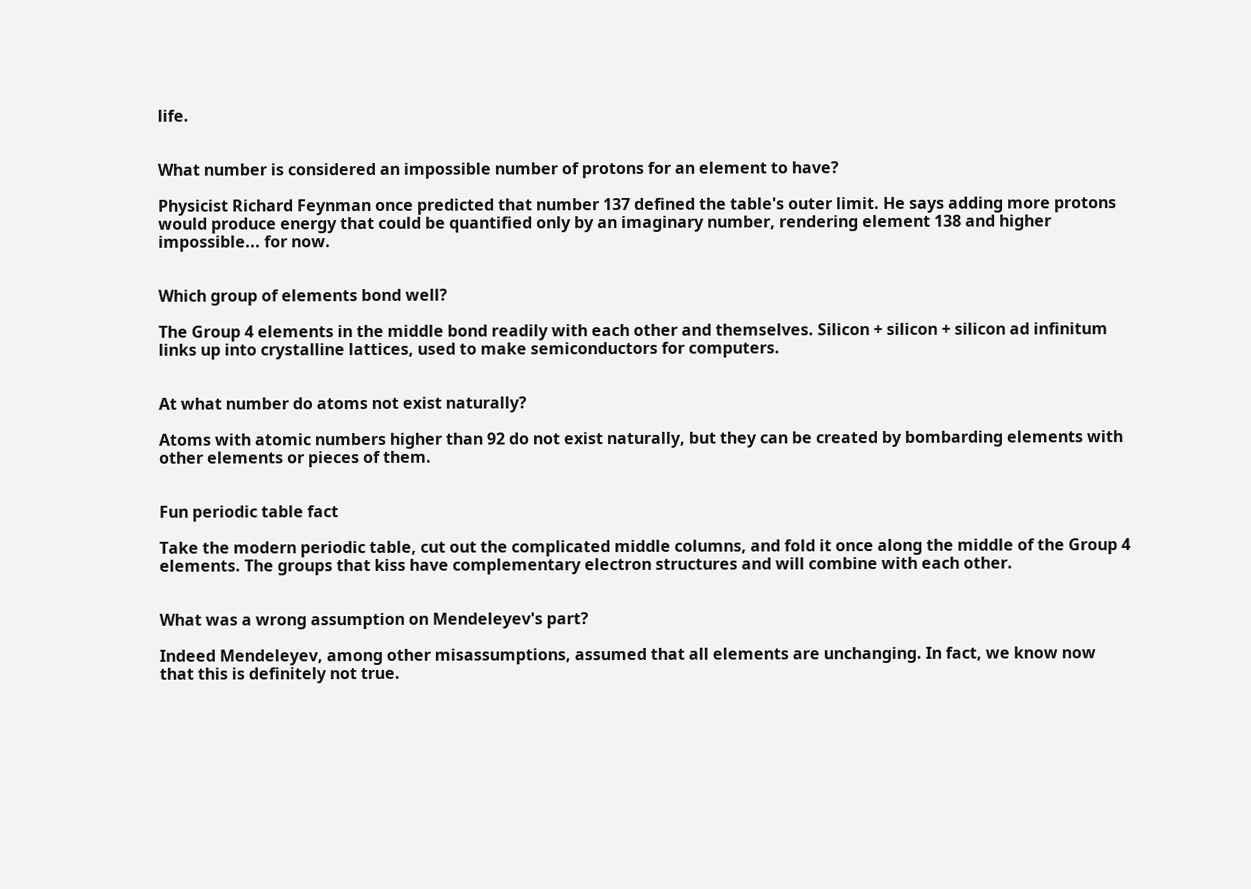life.


What number is considered an impossible number of protons for an element to have?

Physicist Richard Feynman once predicted that number 137 defined the table's outer limit. He says adding more protons would produce energy that could be quantified only by an imaginary number, rendering element 138 and higher impossible... for now.


Which group of elements bond well?

The Group 4 elements in the middle bond readily with each other and themselves. Silicon + silicon + silicon ad infinitum links up into crystalline lattices, used to make semiconductors for computers.


At what number do atoms not exist naturally?

Atoms with atomic numbers higher than 92 do not exist naturally, but they can be created by bombarding elements with other elements or pieces of them.


Fun periodic table fact

Take the modern periodic table, cut out the complicated middle columns, and fold it once along the middle of the Group 4 elements. The groups that kiss have complementary electron structures and will combine with each other.


What was a wrong assumption on Mendeleyev's part?

Indeed Mendeleyev, among other misassumptions, assumed that all elements are unchanging. In fact, we know now that this is definitely not true.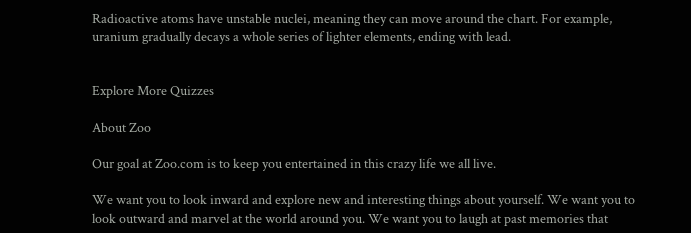Radioactive atoms have unstable nuclei, meaning they can move around the chart. For example, uranium gradually decays a whole series of lighter elements, ending with lead.


Explore More Quizzes

About Zoo

Our goal at Zoo.com is to keep you entertained in this crazy life we all live.

We want you to look inward and explore new and interesting things about yourself. We want you to look outward and marvel at the world around you. We want you to laugh at past memories that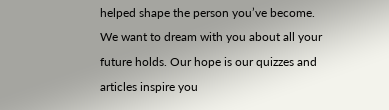helped shape the person you’ve become. We want to dream with you about all your future holds. Our hope is our quizzes and articles inspire you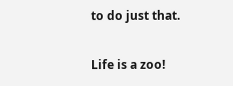to do just that.

Life is a zoo!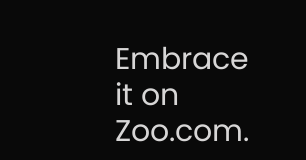Embrace it on Zoo.com.